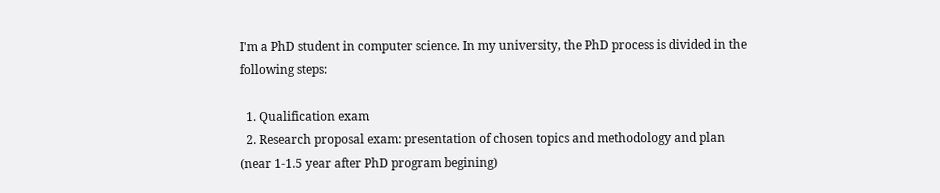I'm a PhD student in computer science. In my university, the PhD process is divided in the following steps:

  1. Qualification exam
  2. Research proposal exam: presentation of chosen topics and methodology and plan (near 1-1.5 year after PhD program begining)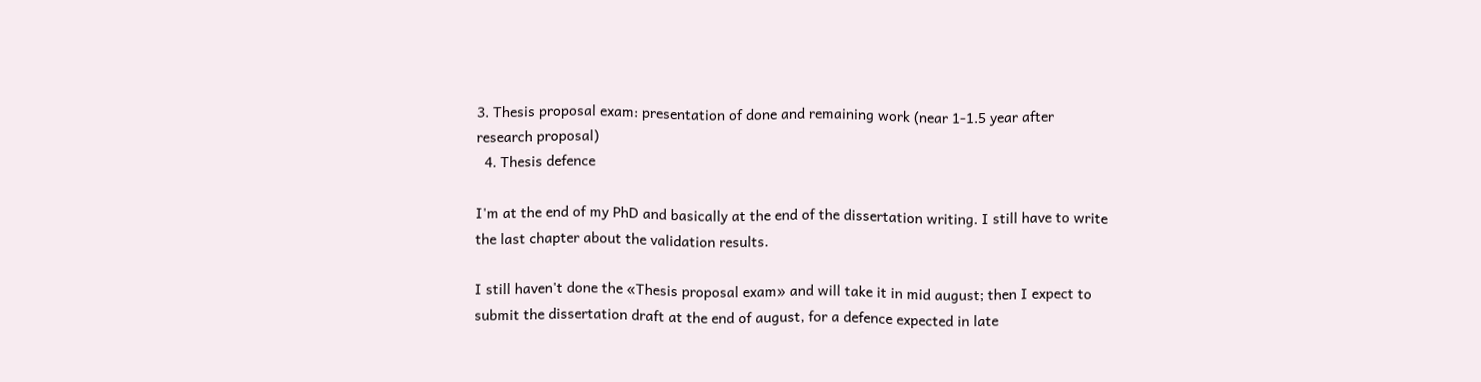3. Thesis proposal exam: presentation of done and remaining work (near 1-1.5 year after research proposal)
  4. Thesis defence

I'm at the end of my PhD and basically at the end of the dissertation writing. I still have to write the last chapter about the validation results.

I still haven't done the «Thesis proposal exam» and will take it in mid august; then I expect to submit the dissertation draft at the end of august, for a defence expected in late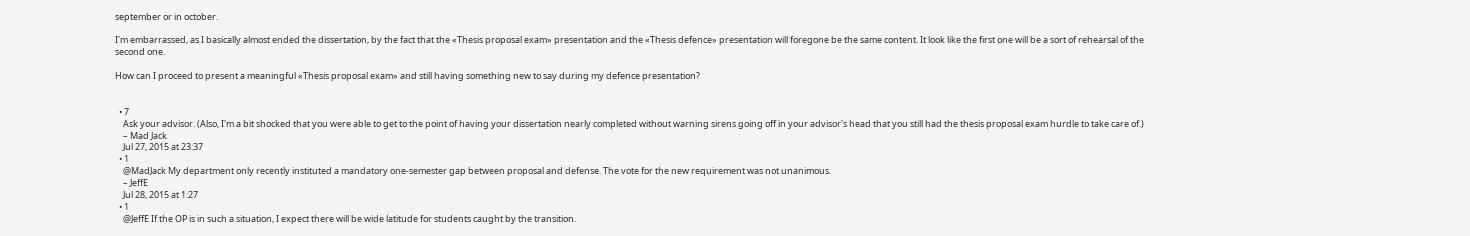september or in october.

I'm embarrassed, as I basically almost ended the dissertation, by the fact that the «Thesis proposal exam» presentation and the «Thesis defence» presentation will foregone be the same content. It look like the first one will be a sort of rehearsal of the second one.

How can I proceed to present a meaningful «Thesis proposal exam» and still having something new to say during my defence presentation?


  • 7
    Ask your advisor. (Also, I'm a bit shocked that you were able to get to the point of having your dissertation nearly completed without warning sirens going off in your advisor's head that you still had the thesis proposal exam hurdle to take care of.)
    – Mad Jack
    Jul 27, 2015 at 23:37
  • 1
    @MadJack My department only recently instituted a mandatory one-semester gap between proposal and defense. The vote for the new requirement was not unanimous.
    – JeffE
    Jul 28, 2015 at 1:27
  • 1
    @JeffE If the OP is in such a situation, I expect there will be wide latitude for students caught by the transition.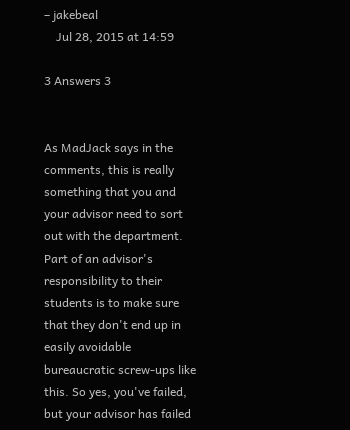– jakebeal
    Jul 28, 2015 at 14:59

3 Answers 3


As MadJack says in the comments, this is really something that you and your advisor need to sort out with the department. Part of an advisor's responsibility to their students is to make sure that they don't end up in easily avoidable bureaucratic screw-ups like this. So yes, you've failed, but your advisor has failed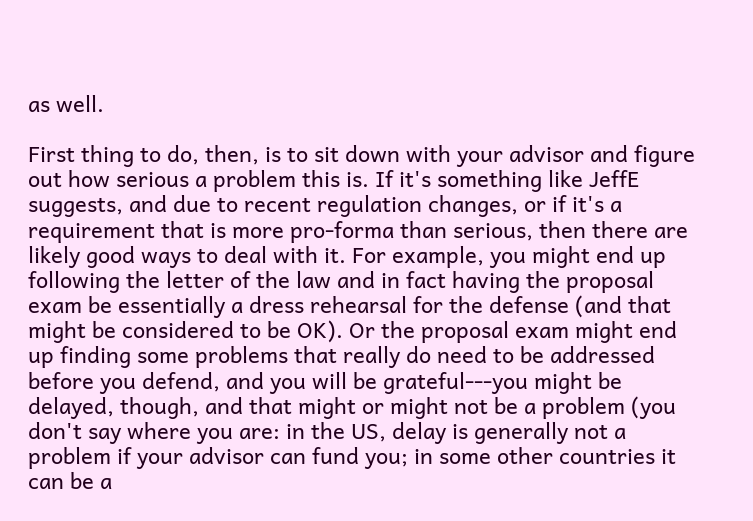as well.

First thing to do, then, is to sit down with your advisor and figure out how serious a problem this is. If it's something like JeffE suggests, and due to recent regulation changes, or if it's a requirement that is more pro-forma than serious, then there are likely good ways to deal with it. For example, you might end up following the letter of the law and in fact having the proposal exam be essentially a dress rehearsal for the defense (and that might be considered to be OK). Or the proposal exam might end up finding some problems that really do need to be addressed before you defend, and you will be grateful---you might be delayed, though, and that might or might not be a problem (you don't say where you are: in the US, delay is generally not a problem if your advisor can fund you; in some other countries it can be a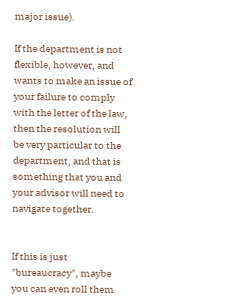major issue).

If the department is not flexible, however, and wants to make an issue of your failure to comply with the letter of the law, then the resolution will be very particular to the department, and that is something that you and your advisor will need to navigate together.


If this is just "bureaucracy", maybe you can even roll them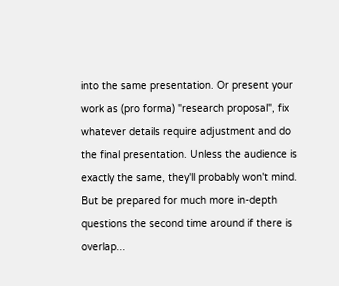into the same presentation. Or present your work as (pro forma) "research proposal", fix whatever details require adjustment and do the final presentation. Unless the audience is exactly the same, they'll probably won't mind. But be prepared for much more in-depth questions the second time around if there is overlap...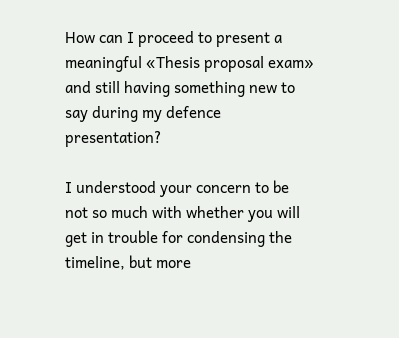How can I proceed to present a meaningful «Thesis proposal exam» and still having something new to say during my defence presentation?

I understood your concern to be not so much with whether you will get in trouble for condensing the timeline, but more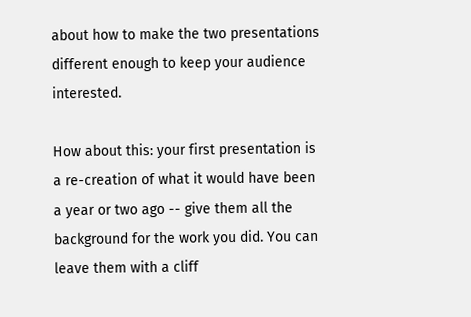about how to make the two presentations different enough to keep your audience interested.

How about this: your first presentation is a re-creation of what it would have been a year or two ago -- give them all the background for the work you did. You can leave them with a cliff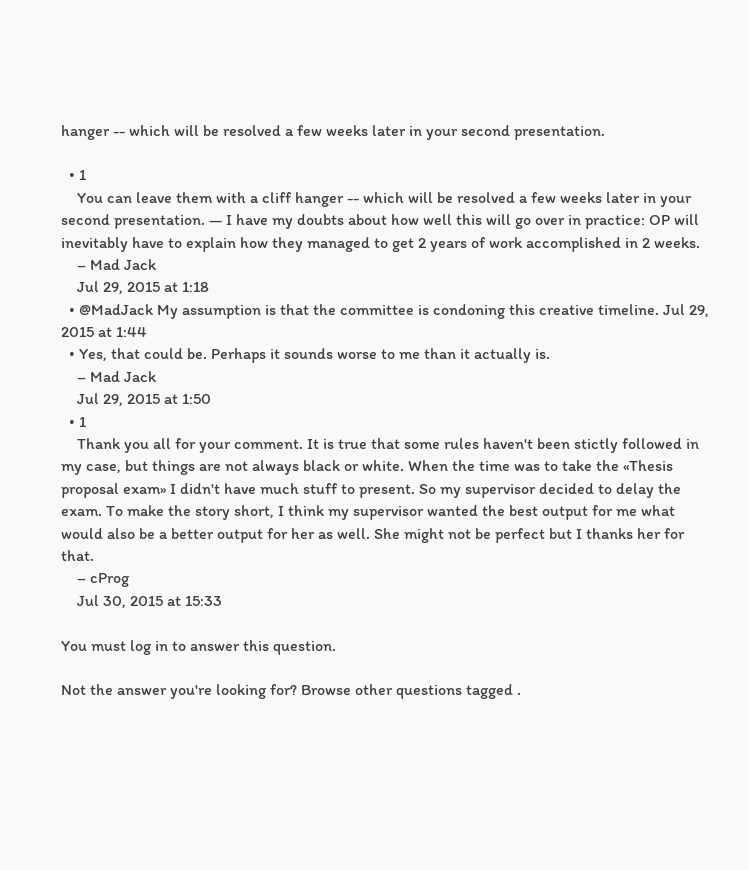hanger -- which will be resolved a few weeks later in your second presentation.

  • 1
    You can leave them with a cliff hanger -- which will be resolved a few weeks later in your second presentation. — I have my doubts about how well this will go over in practice: OP will inevitably have to explain how they managed to get 2 years of work accomplished in 2 weeks.
    – Mad Jack
    Jul 29, 2015 at 1:18
  • @MadJack My assumption is that the committee is condoning this creative timeline. Jul 29, 2015 at 1:44
  • Yes, that could be. Perhaps it sounds worse to me than it actually is.
    – Mad Jack
    Jul 29, 2015 at 1:50
  • 1
    Thank you all for your comment. It is true that some rules haven't been stictly followed in my case, but things are not always black or white. When the time was to take the «Thesis proposal exam» I didn't have much stuff to present. So my supervisor decided to delay the exam. To make the story short, I think my supervisor wanted the best output for me what would also be a better output for her as well. She might not be perfect but I thanks her for that.
    – cProg
    Jul 30, 2015 at 15:33

You must log in to answer this question.

Not the answer you're looking for? Browse other questions tagged .